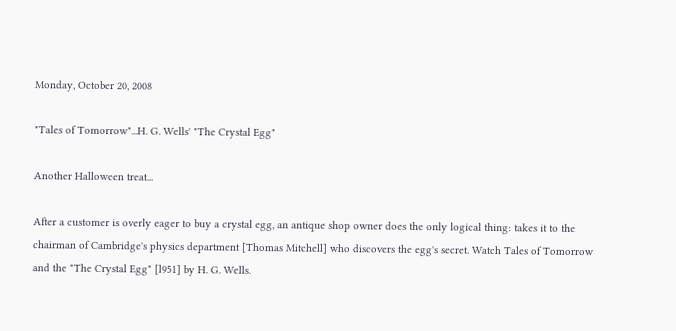Monday, October 20, 2008

"Tales of Tomorrow"...H. G. Wells' "The Crystal Egg"

Another Halloween treat...

After a customer is overly eager to buy a crystal egg, an antique shop owner does the only logical thing: takes it to the chairman of Cambridge's physics department [Thomas Mitchell] who discovers the egg's secret. Watch Tales of Tomorrow and the "The Crystal Egg" [l951] by H. G. Wells.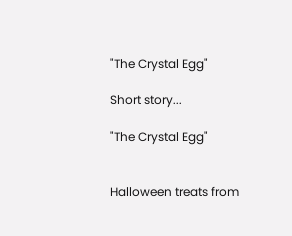"The Crystal Egg"

Short story...

"The Crystal Egg"


Halloween treats from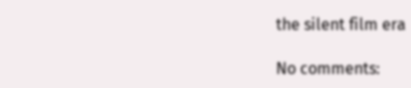the silent film era

No comments: